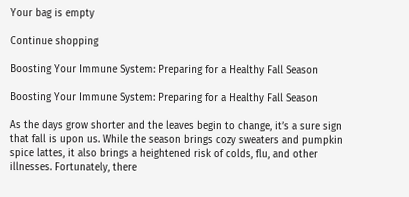Your bag is empty

Continue shopping

Boosting Your Immune System: Preparing for a Healthy Fall Season

Boosting Your Immune System: Preparing for a Healthy Fall Season

As the days grow shorter and the leaves begin to change, it’s a sure sign that fall is upon us. While the season brings cozy sweaters and pumpkin spice lattes, it also brings a heightened risk of colds, flu, and other illnesses. Fortunately, there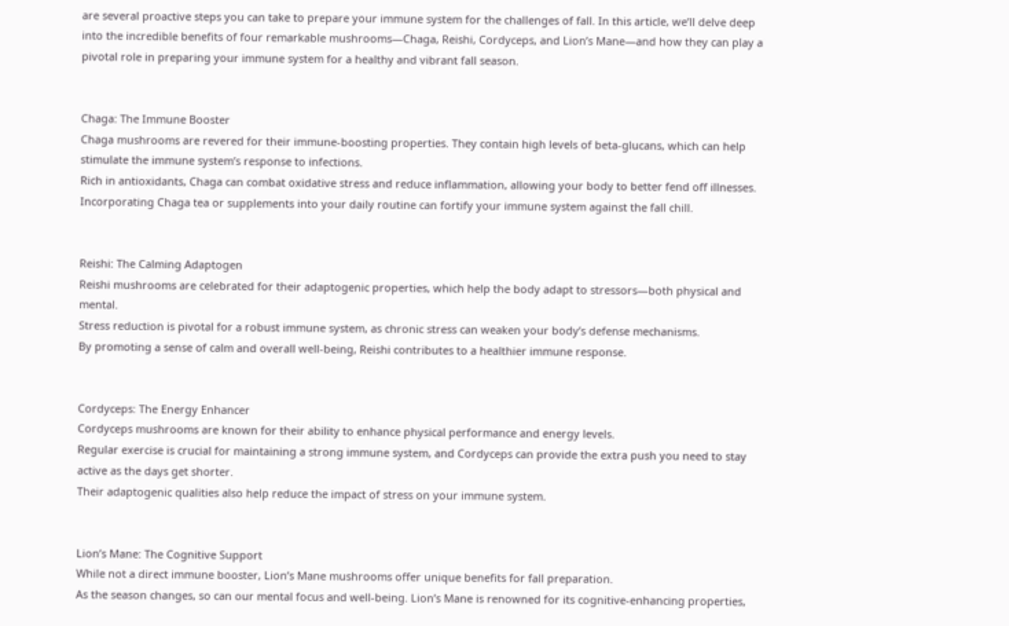are several proactive steps you can take to prepare your immune system for the challenges of fall. In this article, we’ll delve deep into the incredible benefits of four remarkable mushrooms—Chaga, Reishi, Cordyceps, and Lion’s Mane—and how they can play a pivotal role in preparing your immune system for a healthy and vibrant fall season.


Chaga: The Immune Booster
Chaga mushrooms are revered for their immune-boosting properties. They contain high levels of beta-glucans, which can help stimulate the immune system’s response to infections.
Rich in antioxidants, Chaga can combat oxidative stress and reduce inflammation, allowing your body to better fend off illnesses.
Incorporating Chaga tea or supplements into your daily routine can fortify your immune system against the fall chill.


Reishi: The Calming Adaptogen
Reishi mushrooms are celebrated for their adaptogenic properties, which help the body adapt to stressors—both physical and mental.
Stress reduction is pivotal for a robust immune system, as chronic stress can weaken your body’s defense mechanisms.
By promoting a sense of calm and overall well-being, Reishi contributes to a healthier immune response.


Cordyceps: The Energy Enhancer
Cordyceps mushrooms are known for their ability to enhance physical performance and energy levels.
Regular exercise is crucial for maintaining a strong immune system, and Cordyceps can provide the extra push you need to stay active as the days get shorter.
Their adaptogenic qualities also help reduce the impact of stress on your immune system.


Lion’s Mane: The Cognitive Support
While not a direct immune booster, Lion’s Mane mushrooms offer unique benefits for fall preparation.
As the season changes, so can our mental focus and well-being. Lion’s Mane is renowned for its cognitive-enhancing properties,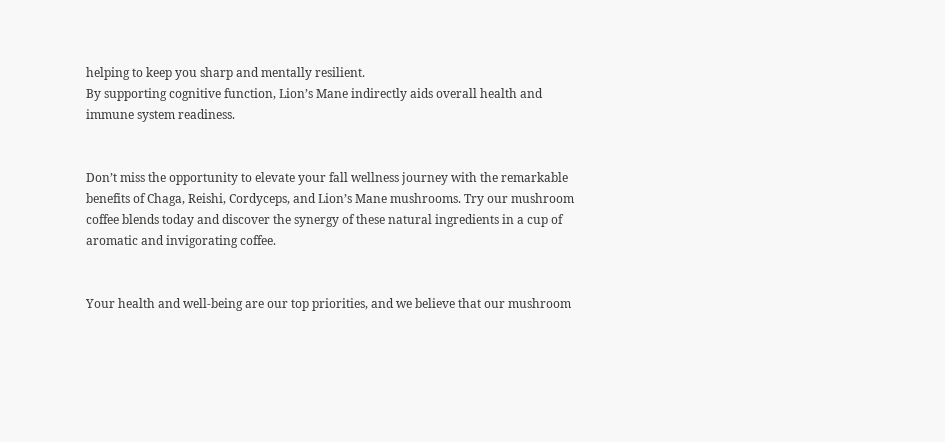helping to keep you sharp and mentally resilient.
By supporting cognitive function, Lion’s Mane indirectly aids overall health and immune system readiness.


Don’t miss the opportunity to elevate your fall wellness journey with the remarkable benefits of Chaga, Reishi, Cordyceps, and Lion’s Mane mushrooms. Try our mushroom coffee blends today and discover the synergy of these natural ingredients in a cup of aromatic and invigorating coffee.


Your health and well-being are our top priorities, and we believe that our mushroom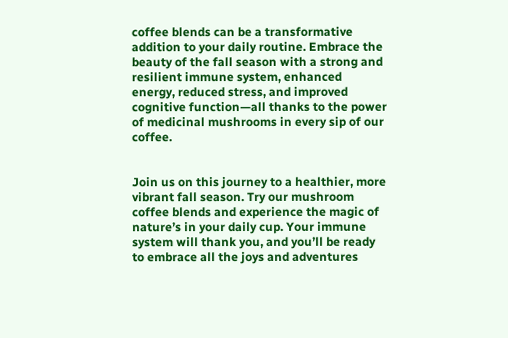coffee blends can be a transformative addition to your daily routine. Embrace the beauty of the fall season with a strong and resilient immune system, enhanced energy, reduced stress, and improved cognitive function—all thanks to the power of medicinal mushrooms in every sip of our coffee.


Join us on this journey to a healthier, more vibrant fall season. Try our mushroom coffee blends and experience the magic of nature’s in your daily cup. Your immune system will thank you, and you’ll be ready to embrace all the joys and adventures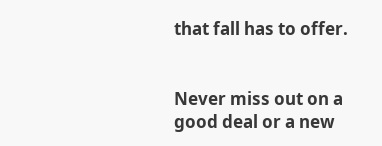that fall has to offer.


Never miss out on a good deal or a new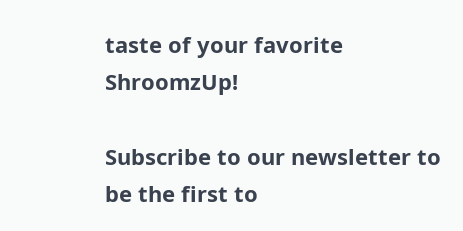taste of your favorite ShroomzUp!

Subscribe to our newsletter to be the first to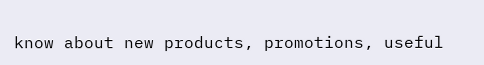know about new products, promotions, useful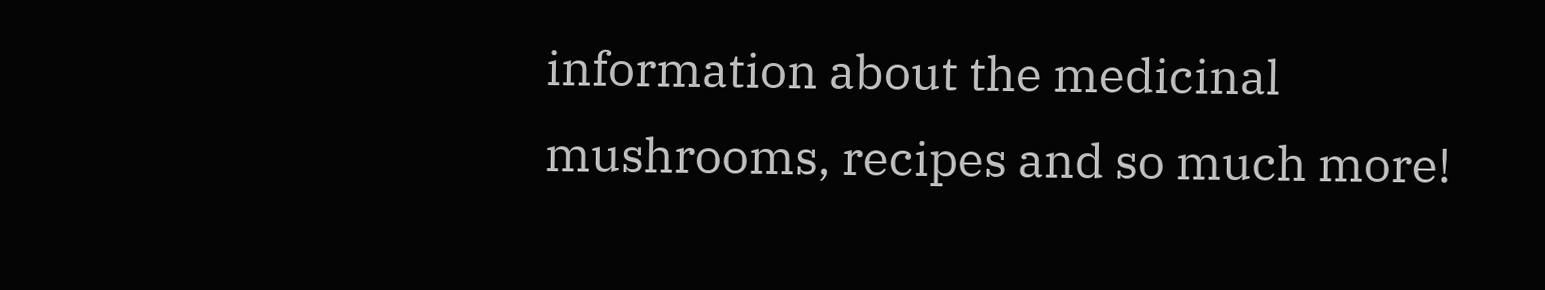information about the medicinal mushrooms, recipes and so much more!